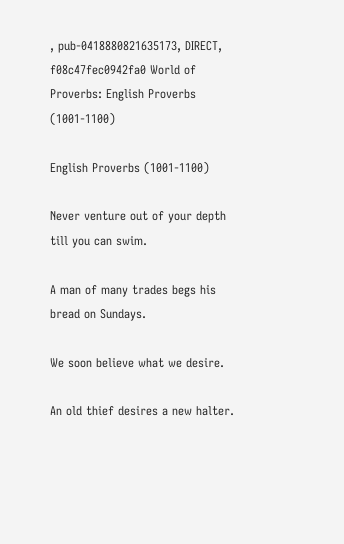, pub-0418880821635173, DIRECT, f08c47fec0942fa0 World of Proverbs: English Proverbs (1001-1100)

English Proverbs (1001-1100)

Never venture out of your depth till you can swim.

A man of many trades begs his bread on Sundays.

We soon believe what we desire.

An old thief desires a new halter.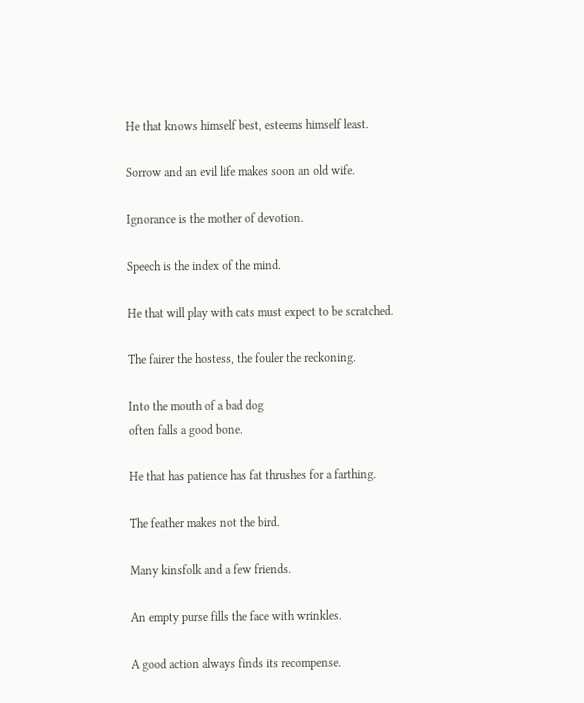He that knows himself best, esteems himself least.

Sorrow and an evil life makes soon an old wife.

Ignorance is the mother of devotion.

Speech is the index of the mind.

He that will play with cats must expect to be scratched.

The fairer the hostess, the fouler the reckoning.

Into the mouth of a bad dog
often falls a good bone.

He that has patience has fat thrushes for a farthing.

The feather makes not the bird.

Many kinsfolk and a few friends.

An empty purse fills the face with wrinkles.

A good action always finds its recompense.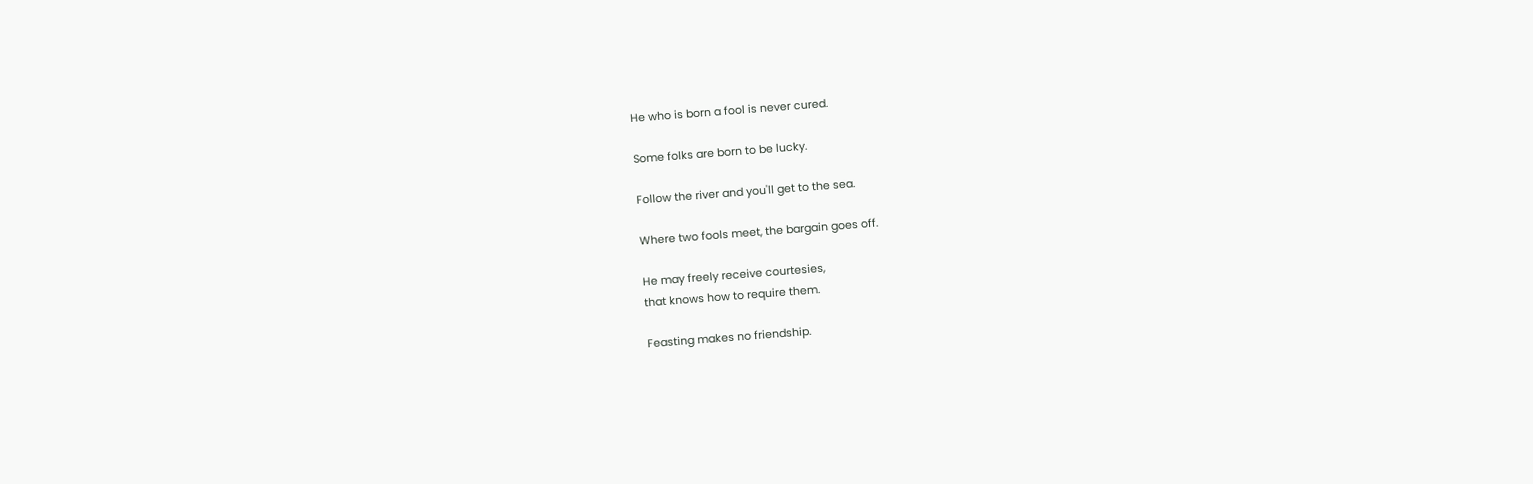He who is born a fool is never cured.

Some folks are born to be lucky.

Follow the river and you'll get to the sea.

Where two fools meet, the bargain goes off.

He may freely receive courtesies,
that knows how to require them.

Feasting makes no friendship.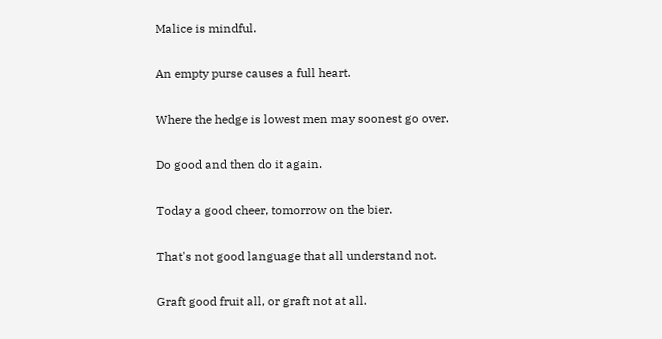Malice is mindful.

An empty purse causes a full heart.

Where the hedge is lowest men may soonest go over.

Do good and then do it again.

Today a good cheer, tomorrow on the bier.

That's not good language that all understand not.

Graft good fruit all, or graft not at all.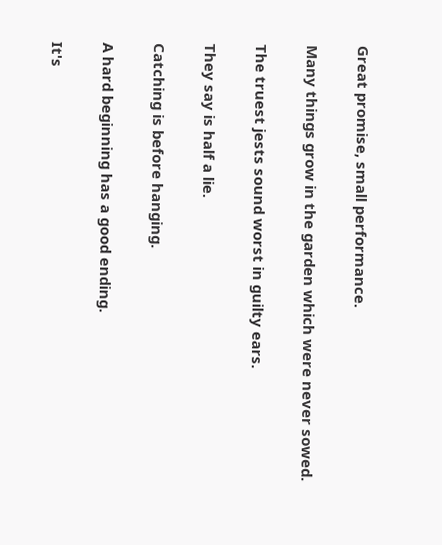Great promise, small performance.

Many things grow in the garden which were never sowed.

The truest jests sound worst in guilty ears.

They say is half a lie.

Catching is before hanging.

A hard beginning has a good ending.

It's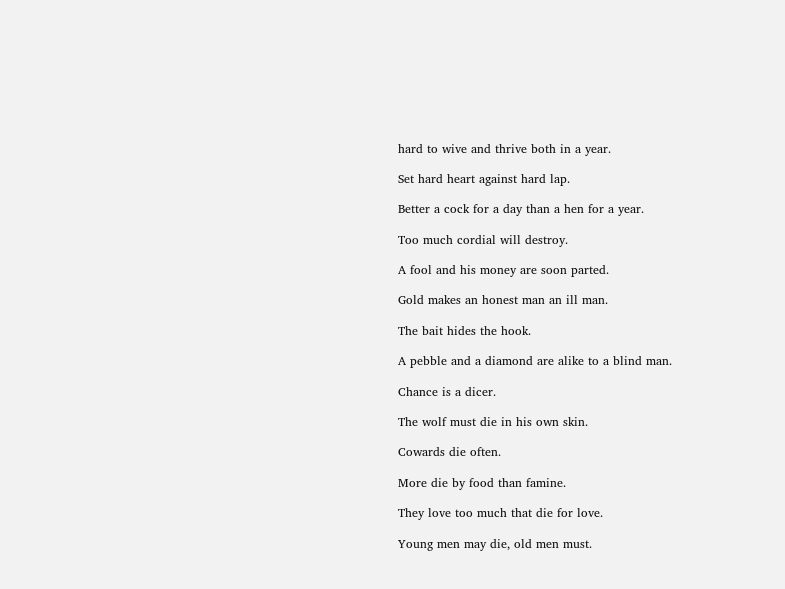hard to wive and thrive both in a year.

Set hard heart against hard lap.

Better a cock for a day than a hen for a year.

Too much cordial will destroy.

A fool and his money are soon parted.

Gold makes an honest man an ill man.

The bait hides the hook.

A pebble and a diamond are alike to a blind man.

Chance is a dicer.

The wolf must die in his own skin.

Cowards die often.

More die by food than famine.

They love too much that die for love.

Young men may die, old men must.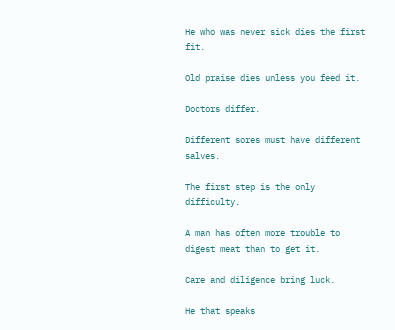He who was never sick dies the first fit.

Old praise dies unless you feed it.

Doctors differ.

Different sores must have different salves.

The first step is the only difficulty.

A man has often more trouble to digest meat than to get it.

Care and diligence bring luck.

He that speaks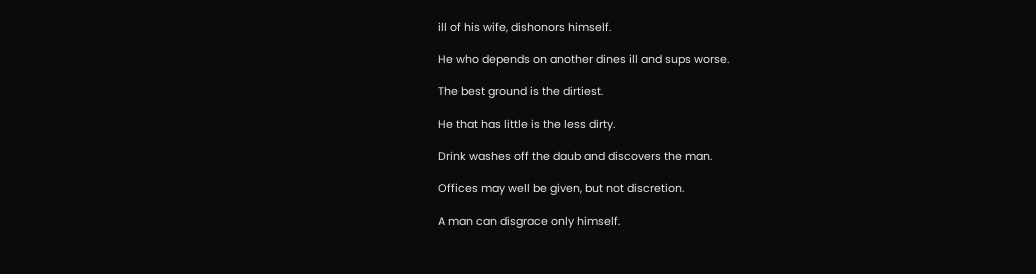ill of his wife, dishonors himself.

He who depends on another dines ill and sups worse.

The best ground is the dirtiest.

He that has little is the less dirty.

Drink washes off the daub and discovers the man.

Offices may well be given, but not discretion.

A man can disgrace only himself.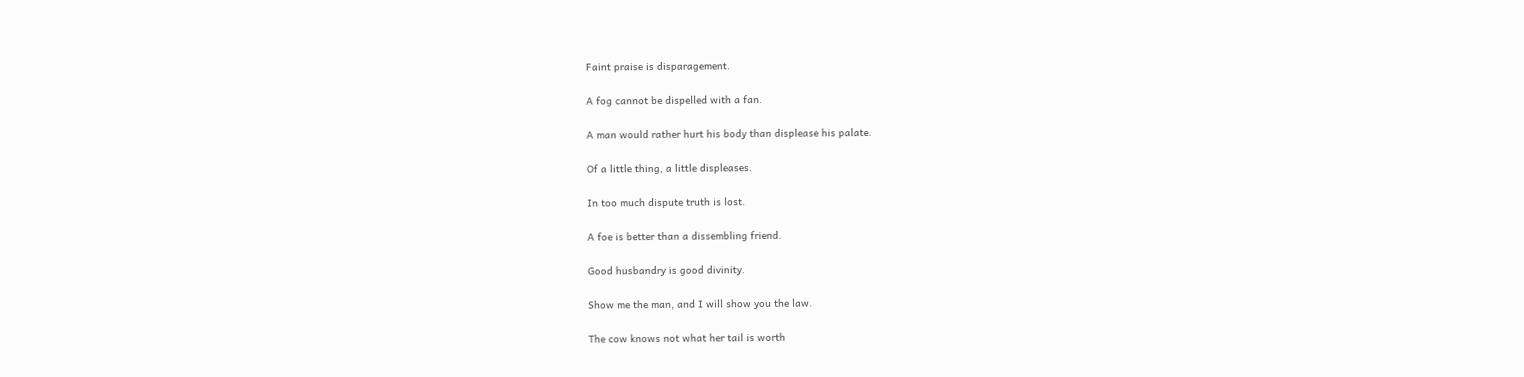Faint praise is disparagement.

A fog cannot be dispelled with a fan.

A man would rather hurt his body than displease his palate.

Of a little thing, a little displeases.

In too much dispute truth is lost.

A foe is better than a dissembling friend.

Good husbandry is good divinity.

Show me the man, and I will show you the law.

The cow knows not what her tail is worth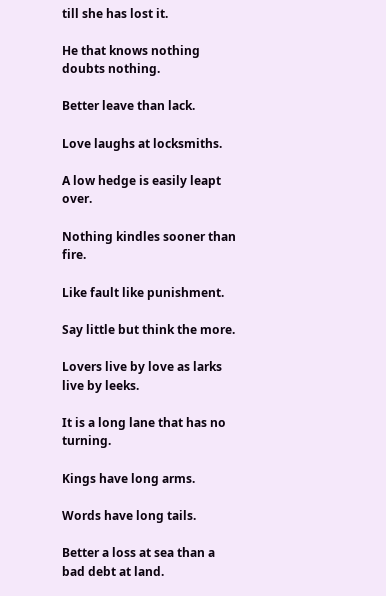till she has lost it.

He that knows nothing doubts nothing.

Better leave than lack.

Love laughs at locksmiths.

A low hedge is easily leapt over.

Nothing kindles sooner than fire.

Like fault like punishment.

Say little but think the more.

Lovers live by love as larks live by leeks.

It is a long lane that has no turning.

Kings have long arms.

Words have long tails.

Better a loss at sea than a bad debt at land.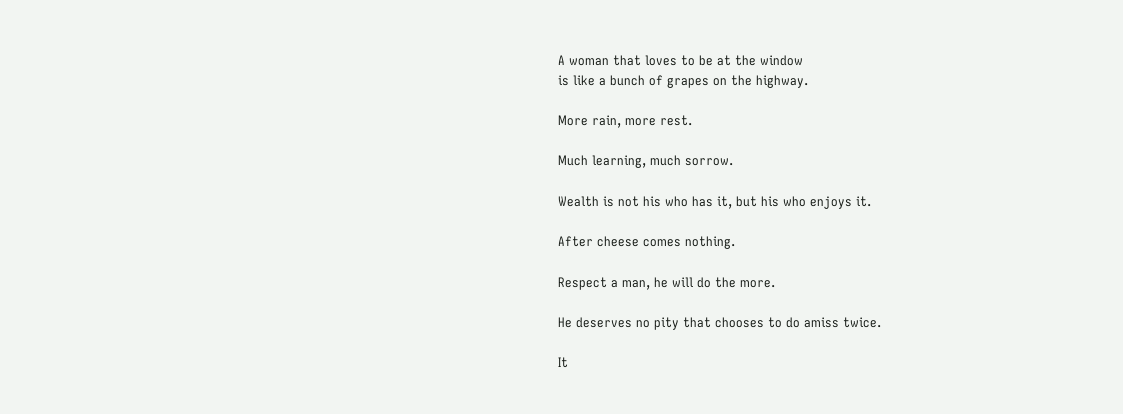A woman that loves to be at the window
is like a bunch of grapes on the highway.

More rain, more rest.

Much learning, much sorrow.

Wealth is not his who has it, but his who enjoys it.

After cheese comes nothing.

Respect a man, he will do the more.

He deserves no pity that chooses to do amiss twice.

It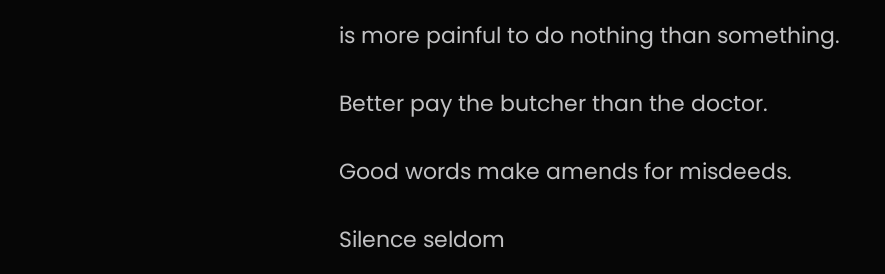is more painful to do nothing than something.

Better pay the butcher than the doctor.

Good words make amends for misdeeds.

Silence seldom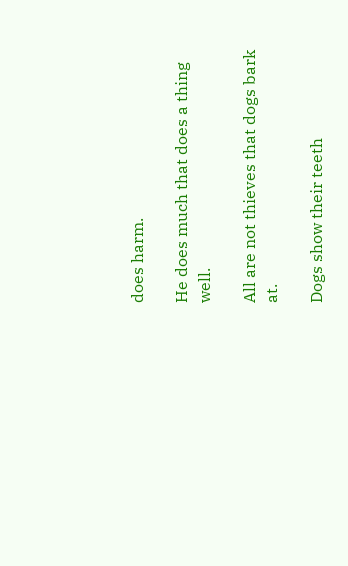does harm.

He does much that does a thing well.

All are not thieves that dogs bark at.

Dogs show their teeth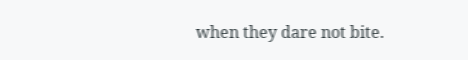when they dare not bite.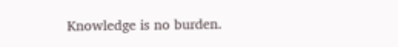Knowledge is no burden.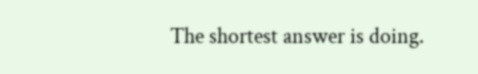The shortest answer is doing.